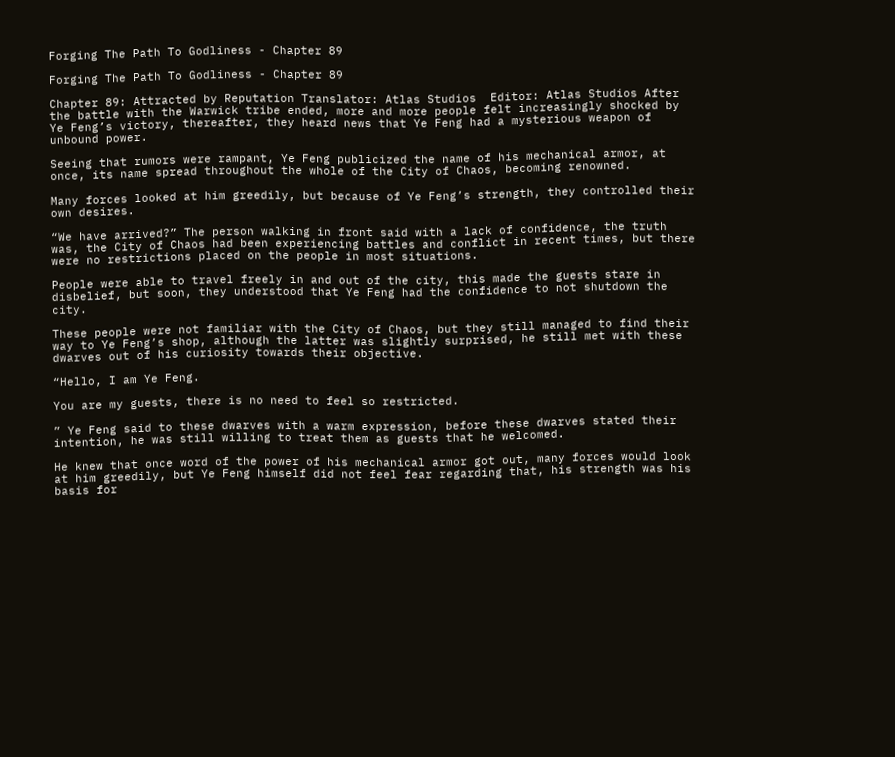Forging The Path To Godliness - Chapter 89

Forging The Path To Godliness - Chapter 89

Chapter 89: Attracted by Reputation Translator: Atlas Studios  Editor: Atlas Studios After the battle with the Warwick tribe ended, more and more people felt increasingly shocked by Ye Feng’s victory, thereafter, they heard news that Ye Feng had a mysterious weapon of unbound power.

Seeing that rumors were rampant, Ye Feng publicized the name of his mechanical armor, at once, its name spread throughout the whole of the City of Chaos, becoming renowned.

Many forces looked at him greedily, but because of Ye Feng’s strength, they controlled their own desires.

“We have arrived?” The person walking in front said with a lack of confidence, the truth was, the City of Chaos had been experiencing battles and conflict in recent times, but there were no restrictions placed on the people in most situations.

People were able to travel freely in and out of the city, this made the guests stare in disbelief, but soon, they understood that Ye Feng had the confidence to not shutdown the city.

These people were not familiar with the City of Chaos, but they still managed to find their way to Ye Feng’s shop, although the latter was slightly surprised, he still met with these dwarves out of his curiosity towards their objective.

“Hello, I am Ye Feng.

You are my guests, there is no need to feel so restricted.

” Ye Feng said to these dwarves with a warm expression, before these dwarves stated their intention, he was still willing to treat them as guests that he welcomed.

He knew that once word of the power of his mechanical armor got out, many forces would look at him greedily, but Ye Feng himself did not feel fear regarding that, his strength was his basis for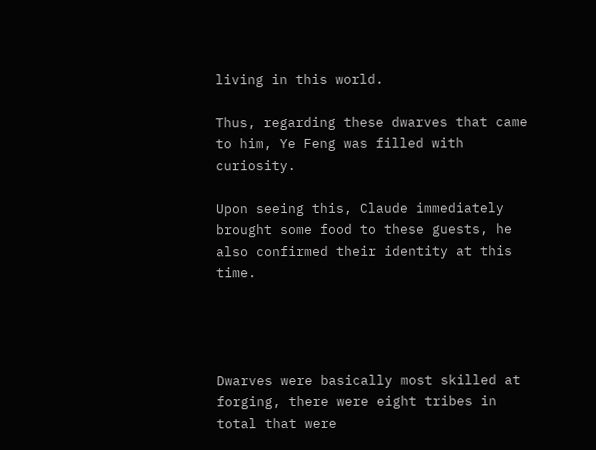living in this world.

Thus, regarding these dwarves that came to him, Ye Feng was filled with curiosity.

Upon seeing this, Claude immediately brought some food to these guests, he also confirmed their identity at this time.




Dwarves were basically most skilled at forging, there were eight tribes in total that were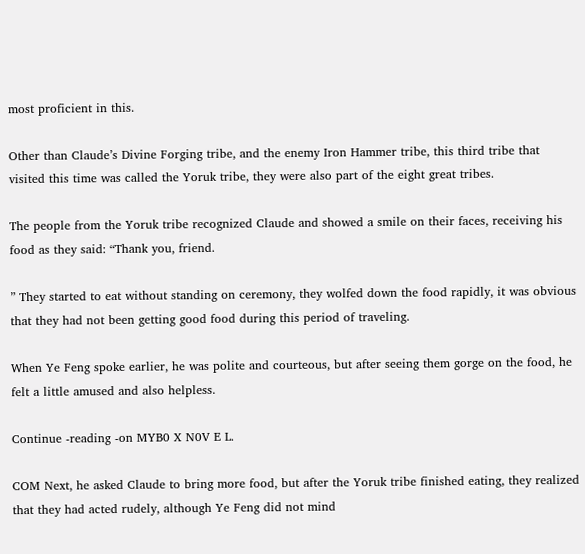most proficient in this.

Other than Claude’s Divine Forging tribe, and the enemy Iron Hammer tribe, this third tribe that visited this time was called the Yoruk tribe, they were also part of the eight great tribes.

The people from the Yoruk tribe recognized Claude and showed a smile on their faces, receiving his food as they said: “Thank you, friend.

” They started to eat without standing on ceremony, they wolfed down the food rapidly, it was obvious that they had not been getting good food during this period of traveling.

When Ye Feng spoke earlier, he was polite and courteous, but after seeing them gorge on the food, he felt a little amused and also helpless.

Continue -reading -on MYB0 X N0V E L.

COM Next, he asked Claude to bring more food, but after the Yoruk tribe finished eating, they realized that they had acted rudely, although Ye Feng did not mind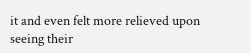it and even felt more relieved upon seeing their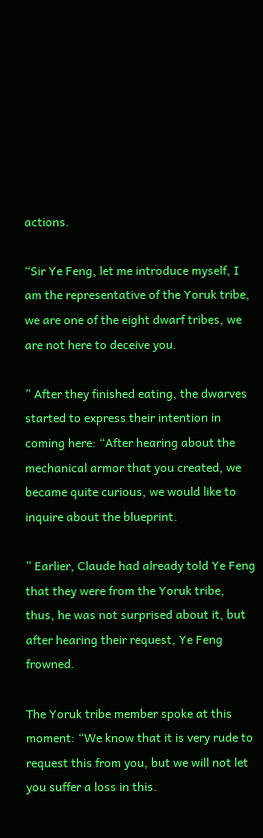actions.

“Sir Ye Feng, let me introduce myself, I am the representative of the Yoruk tribe, we are one of the eight dwarf tribes, we are not here to deceive you.

” After they finished eating, the dwarves started to express their intention in coming here: “After hearing about the mechanical armor that you created, we became quite curious, we would like to inquire about the blueprint.

” Earlier, Claude had already told Ye Feng that they were from the Yoruk tribe, thus, he was not surprised about it, but after hearing their request, Ye Feng frowned.

The Yoruk tribe member spoke at this moment: “We know that it is very rude to request this from you, but we will not let you suffer a loss in this.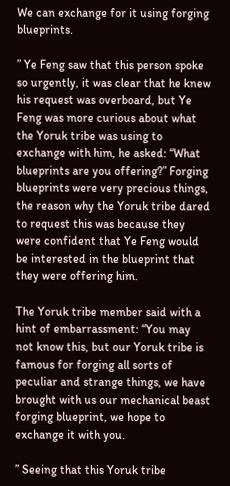We can exchange for it using forging blueprints.

” Ye Feng saw that this person spoke so urgently, it was clear that he knew his request was overboard, but Ye Feng was more curious about what the Yoruk tribe was using to exchange with him, he asked: “What blueprints are you offering?” Forging blueprints were very precious things, the reason why the Yoruk tribe dared to request this was because they were confident that Ye Feng would be interested in the blueprint that they were offering him.

The Yoruk tribe member said with a hint of embarrassment: “You may not know this, but our Yoruk tribe is famous for forging all sorts of peculiar and strange things, we have brought with us our mechanical beast forging blueprint, we hope to exchange it with you.

” Seeing that this Yoruk tribe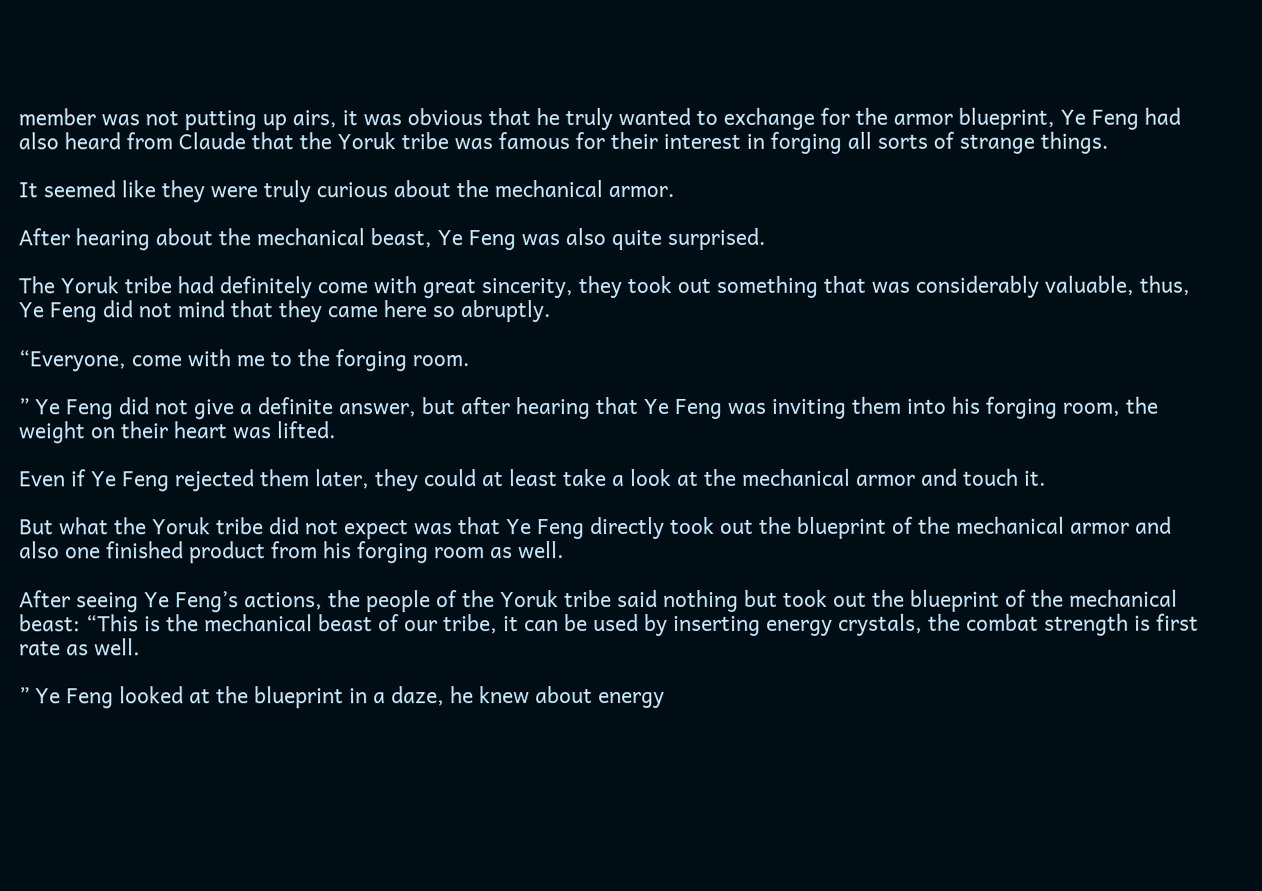member was not putting up airs, it was obvious that he truly wanted to exchange for the armor blueprint, Ye Feng had also heard from Claude that the Yoruk tribe was famous for their interest in forging all sorts of strange things.

It seemed like they were truly curious about the mechanical armor.

After hearing about the mechanical beast, Ye Feng was also quite surprised.

The Yoruk tribe had definitely come with great sincerity, they took out something that was considerably valuable, thus, Ye Feng did not mind that they came here so abruptly.

“Everyone, come with me to the forging room.

” Ye Feng did not give a definite answer, but after hearing that Ye Feng was inviting them into his forging room, the weight on their heart was lifted.

Even if Ye Feng rejected them later, they could at least take a look at the mechanical armor and touch it.

But what the Yoruk tribe did not expect was that Ye Feng directly took out the blueprint of the mechanical armor and also one finished product from his forging room as well.

After seeing Ye Feng’s actions, the people of the Yoruk tribe said nothing but took out the blueprint of the mechanical beast: “This is the mechanical beast of our tribe, it can be used by inserting energy crystals, the combat strength is first rate as well.

” Ye Feng looked at the blueprint in a daze, he knew about energy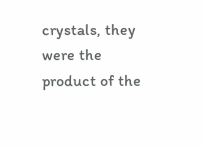crystals, they were the product of the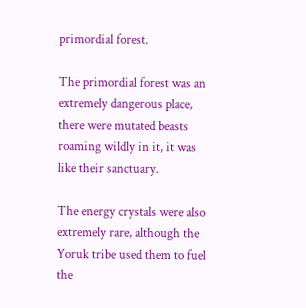primordial forest.

The primordial forest was an extremely dangerous place, there were mutated beasts roaming wildly in it, it was like their sanctuary.

The energy crystals were also extremely rare, although the Yoruk tribe used them to fuel the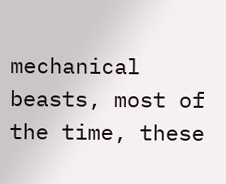mechanical beasts, most of the time, these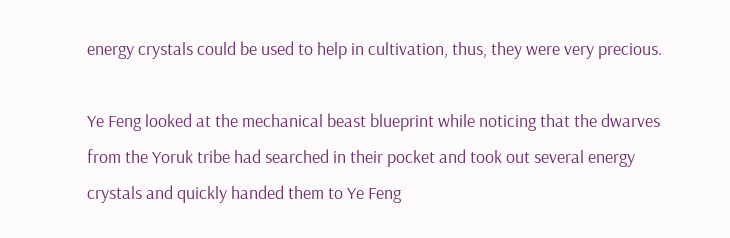energy crystals could be used to help in cultivation, thus, they were very precious.

Ye Feng looked at the mechanical beast blueprint while noticing that the dwarves from the Yoruk tribe had searched in their pocket and took out several energy crystals and quickly handed them to Ye Feng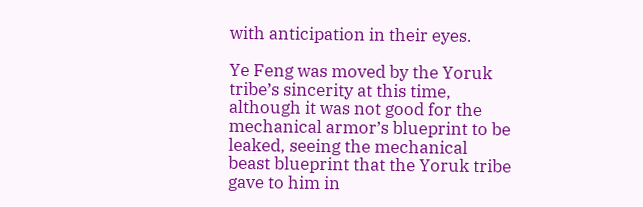with anticipation in their eyes.

Ye Feng was moved by the Yoruk tribe’s sincerity at this time, although it was not good for the mechanical armor’s blueprint to be leaked, seeing the mechanical beast blueprint that the Yoruk tribe gave to him in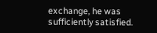exchange, he was sufficiently satisfied.